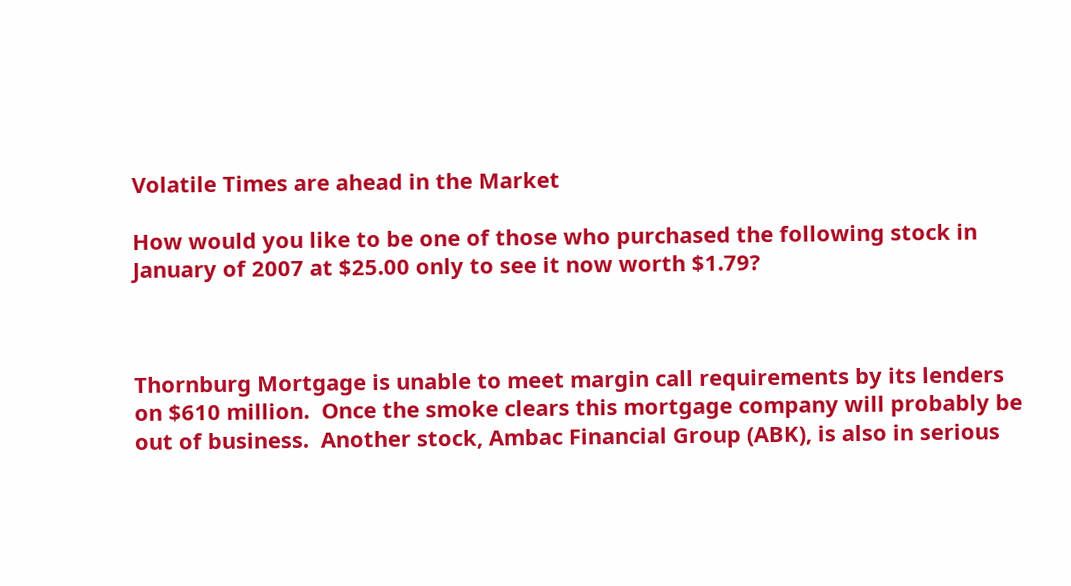Volatile Times are ahead in the Market

How would you like to be one of those who purchased the following stock in January of 2007 at $25.00 only to see it now worth $1.79?



Thornburg Mortgage is unable to meet margin call requirements by its lenders on $610 million.  Once the smoke clears this mortgage company will probably be out of business.  Another stock, Ambac Financial Group (ABK), is also in serious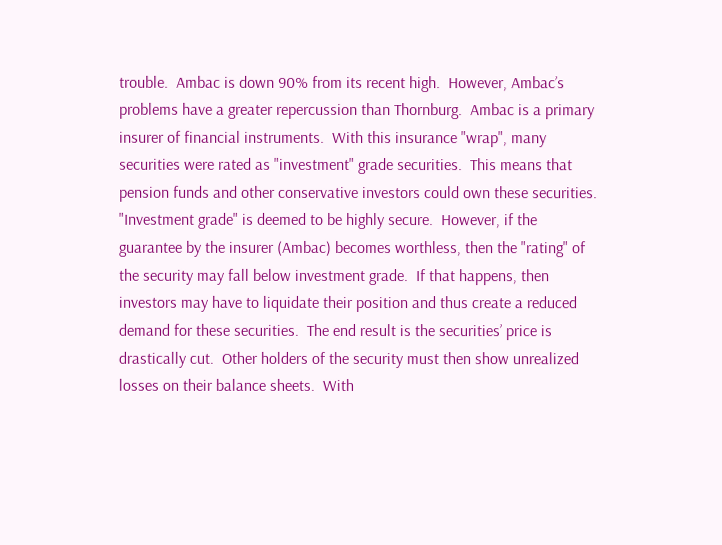trouble.  Ambac is down 90% from its recent high.  However, Ambac’s problems have a greater repercussion than Thornburg.  Ambac is a primary insurer of financial instruments.  With this insurance "wrap", many securities were rated as "investment" grade securities.  This means that pension funds and other conservative investors could own these securities.  "Investment grade" is deemed to be highly secure.  However, if the guarantee by the insurer (Ambac) becomes worthless, then the "rating" of the security may fall below investment grade.  If that happens, then investors may have to liquidate their position and thus create a reduced demand for these securities.  The end result is the securities’ price is drastically cut.  Other holders of the security must then show unrealized losses on their balance sheets.  With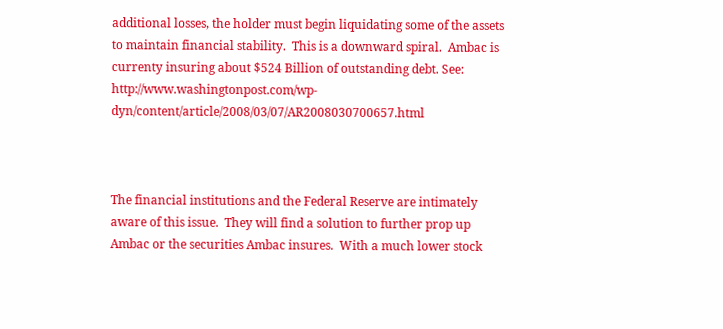additional losses, the holder must begin liquidating some of the assets to maintain financial stability.  This is a downward spiral.  Ambac is currenty insuring about $524 Billion of outstanding debt. See: http://www.washingtonpost.com/wp-dyn/content/article/2008/03/07/AR2008030700657.html



The financial institutions and the Federal Reserve are intimately aware of this issue.  They will find a solution to further prop up Ambac or the securities Ambac insures.  With a much lower stock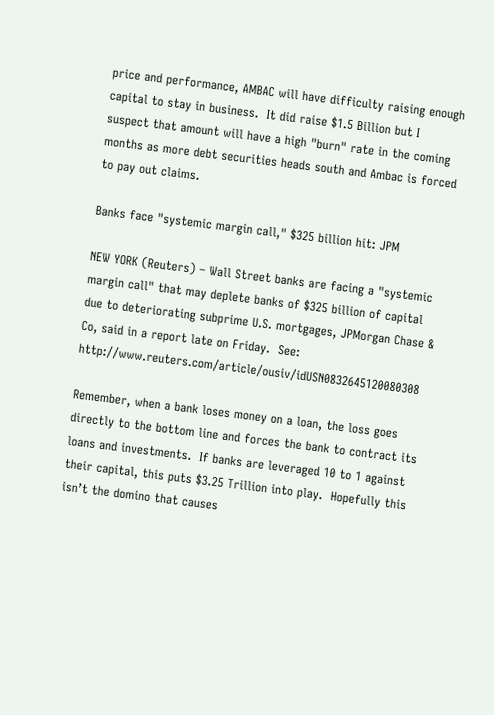price and performance, AMBAC will have difficulty raising enough capital to stay in business.  It did raise $1.5 Billion but I suspect that amount will have a high "burn" rate in the coming months as more debt securities heads south and Ambac is forced to pay out claims.

Banks face "systemic margin call," $325 billion hit: JPM

NEW YORK (Reuters) – Wall Street banks are facing a "systemic margin call" that may deplete banks of $325 billion of capital due to deteriorating subprime U.S. mortgages, JPMorgan Chase & Co, said in a report late on Friday.  See: http://www.reuters.com/article/ousiv/idUSN0832645120080308

Remember, when a bank loses money on a loan, the loss goes directly to the bottom line and forces the bank to contract its loans and investments.  If banks are leveraged 10 to 1 against their capital, this puts $3.25 Trillion into play.  Hopefully this isn’t the domino that causes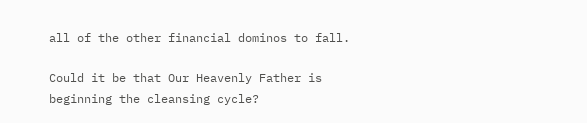all of the other financial dominos to fall.

Could it be that Our Heavenly Father is beginning the cleansing cycle?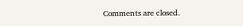Comments are closed.